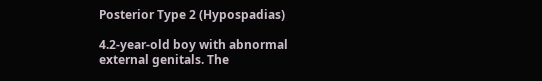Posterior Type 2 (Hypospadias)

4.2-year-old boy with abnormal external genitals. The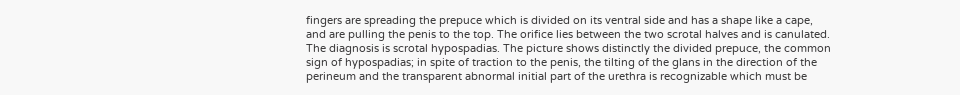fingers are spreading the prepuce which is divided on its ventral side and has a shape like a cape, and are pulling the penis to the top. The orifice lies between the two scrotal halves and is canulated. The diagnosis is scrotal hypospadias. The picture shows distinctly the divided prepuce, the common sign of hypospadias; in spite of traction to the penis, the tilting of the glans in the direction of the perineum and the transparent abnormal initial part of the urethra is recognizable which must be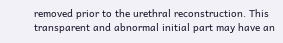removed prior to the urethral reconstruction. This transparent and abnormal initial part may have an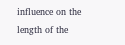influence on the length of the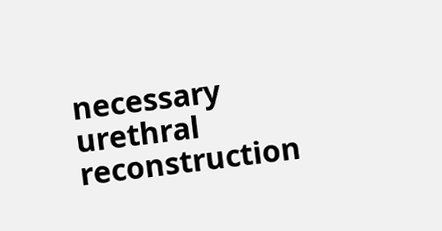necessary urethral reconstruction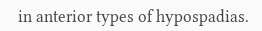in anterior types of hypospadias.